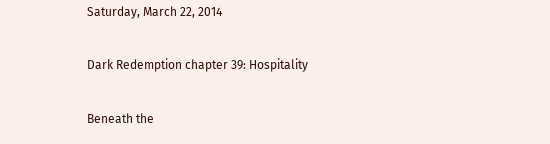Saturday, March 22, 2014

Dark Redemption chapter 39: Hospitality

Beneath the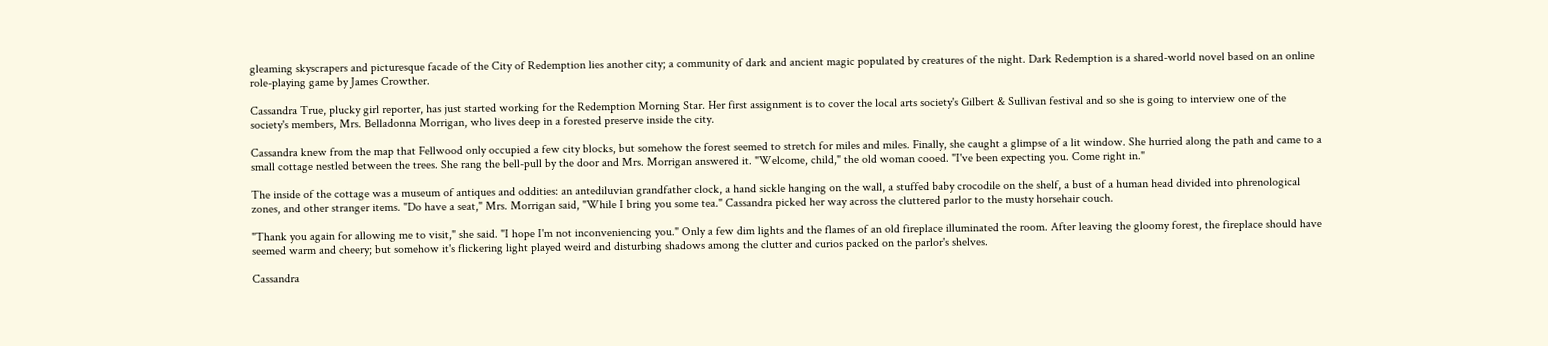gleaming skyscrapers and picturesque facade of the City of Redemption lies another city; a community of dark and ancient magic populated by creatures of the night. Dark Redemption is a shared-world novel based on an online role-playing game by James Crowther.

Cassandra True, plucky girl reporter, has just started working for the Redemption Morning Star. Her first assignment is to cover the local arts society's Gilbert & Sullivan festival and so she is going to interview one of the society's members, Mrs. Belladonna Morrigan, who lives deep in a forested preserve inside the city.

Cassandra knew from the map that Fellwood only occupied a few city blocks, but somehow the forest seemed to stretch for miles and miles. Finally, she caught a glimpse of a lit window. She hurried along the path and came to a small cottage nestled between the trees. She rang the bell-pull by the door and Mrs. Morrigan answered it. "Welcome, child," the old woman cooed. "I've been expecting you. Come right in."

The inside of the cottage was a museum of antiques and oddities: an antediluvian grandfather clock, a hand sickle hanging on the wall, a stuffed baby crocodile on the shelf, a bust of a human head divided into phrenological zones, and other stranger items. "Do have a seat," Mrs. Morrigan said, "While I bring you some tea." Cassandra picked her way across the cluttered parlor to the musty horsehair couch.

"Thank you again for allowing me to visit," she said. "I hope I'm not inconveniencing you." Only a few dim lights and the flames of an old fireplace illuminated the room. After leaving the gloomy forest, the fireplace should have seemed warm and cheery; but somehow it's flickering light played weird and disturbing shadows among the clutter and curios packed on the parlor's shelves.

Cassandra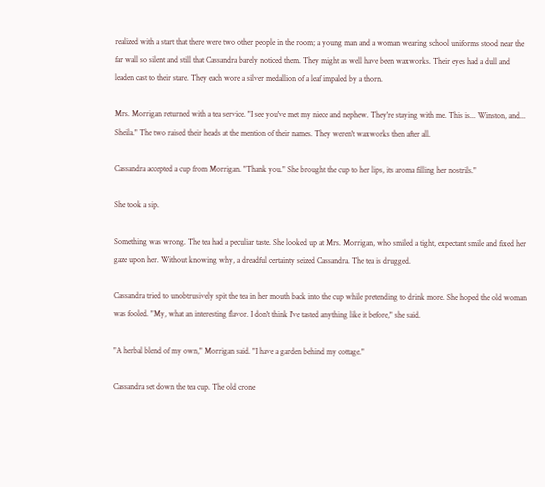realized with a start that there were two other people in the room; a young man and a woman wearing school uniforms stood near the far wall so silent and still that Cassandra barely noticed them. They might as well have been waxworks. Their eyes had a dull and leaden cast to their stare. They each wore a silver medallion of a leaf impaled by a thorn.

Mrs. Morrigan returned with a tea service. "I see you've met my niece and nephew. They're staying with me. This is... Winston, and... Sheila." The two raised their heads at the mention of their names. They weren't waxworks then after all.

Cassandra accepted a cup from Morrigan. "Thank you." She brought the cup to her lips, its aroma filling her nostrils."

She took a sip.

Something was wrong. The tea had a peculiar taste. She looked up at Mrs. Morrigan, who smiled a tight, expectant smile and fixed her gaze upon her. Without knowing why, a dreadful certainty seized Cassandra. The tea is drugged.

Cassandra tried to unobtrusively spit the tea in her mouth back into the cup while pretending to drink more. She hoped the old woman was fooled. "My, what an interesting flavor. I don't think I've tasted anything like it before," she said.

"A herbal blend of my own," Morrigan said. "I have a garden behind my cottage."

Cassandra set down the tea cup. The old crone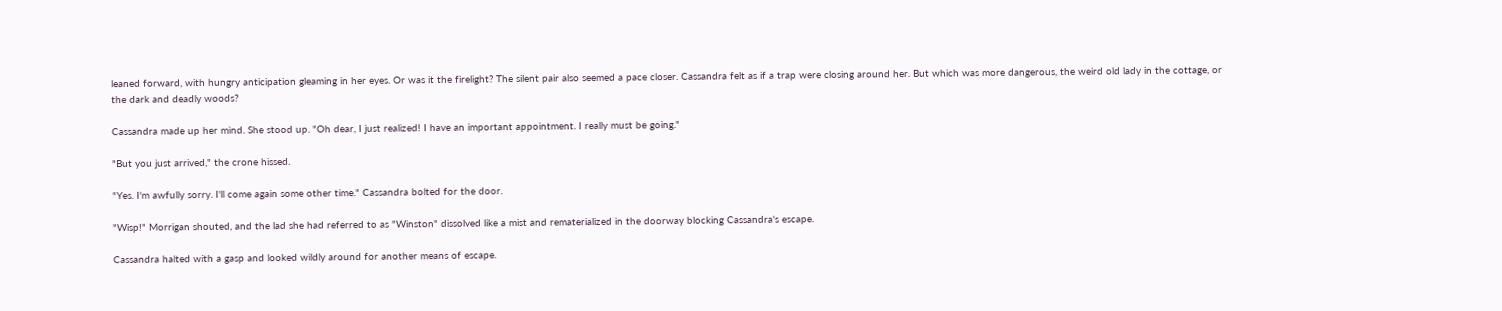leaned forward, with hungry anticipation gleaming in her eyes. Or was it the firelight? The silent pair also seemed a pace closer. Cassandra felt as if a trap were closing around her. But which was more dangerous, the weird old lady in the cottage, or the dark and deadly woods?

Cassandra made up her mind. She stood up. "Oh dear, I just realized! I have an important appointment. I really must be going."

"But you just arrived," the crone hissed.

"Yes. I'm awfully sorry. I'll come again some other time." Cassandra bolted for the door.

"Wisp!" Morrigan shouted, and the lad she had referred to as "Winston" dissolved like a mist and rematerialized in the doorway blocking Cassandra's escape.

Cassandra halted with a gasp and looked wildly around for another means of escape.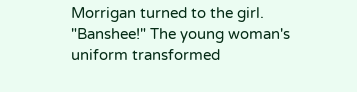Morrigan turned to the girl. "Banshee!" The young woman's uniform transformed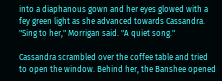into a diaphanous gown and her eyes glowed with a fey green light as she advanced towards Cassandra. "Sing to her," Morrigan said. "A quiet song."

Cassandra scrambled over the coffee table and tried to open the window. Behind her, the Banshee opened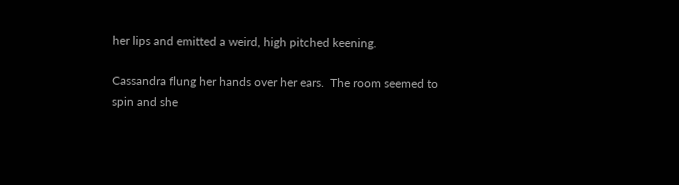her lips and emitted a weird, high pitched keening.

Cassandra flung her hands over her ears.  The room seemed to spin and she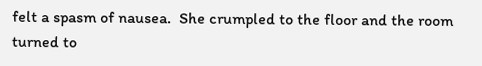felt a spasm of nausea.  She crumpled to the floor and the room turned to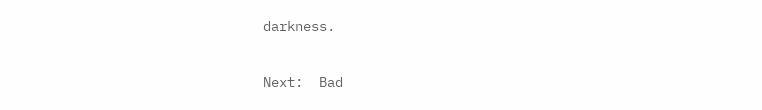darkness.

Next:  Bad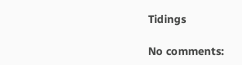Tidings

No comments: